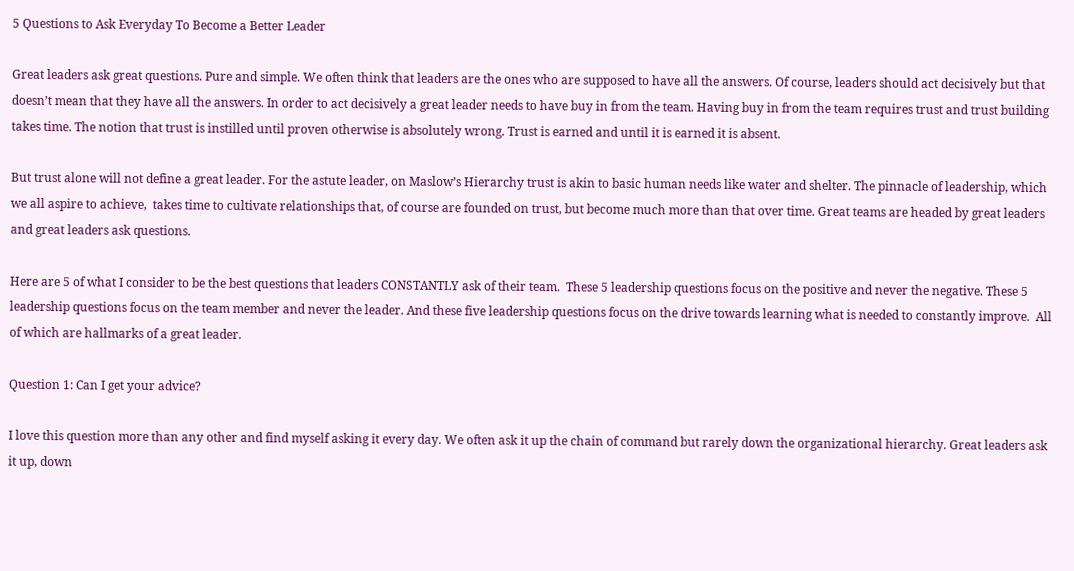5 Questions to Ask Everyday To Become a Better Leader

Great leaders ask great questions. Pure and simple. We often think that leaders are the ones who are supposed to have all the answers. Of course, leaders should act decisively but that doesn’t mean that they have all the answers. In order to act decisively a great leader needs to have buy in from the team. Having buy in from the team requires trust and trust building takes time. The notion that trust is instilled until proven otherwise is absolutely wrong. Trust is earned and until it is earned it is absent.

But trust alone will not define a great leader. For the astute leader, on Maslow’s Hierarchy trust is akin to basic human needs like water and shelter. The pinnacle of leadership, which we all aspire to achieve,  takes time to cultivate relationships that, of course are founded on trust, but become much more than that over time. Great teams are headed by great leaders and great leaders ask questions.

Here are 5 of what I consider to be the best questions that leaders CONSTANTLY ask of their team.  These 5 leadership questions focus on the positive and never the negative. These 5 leadership questions focus on the team member and never the leader. And these five leadership questions focus on the drive towards learning what is needed to constantly improve.  All of which are hallmarks of a great leader.

Question 1: Can I get your advice?

I love this question more than any other and find myself asking it every day. We often ask it up the chain of command but rarely down the organizational hierarchy. Great leaders ask it up, down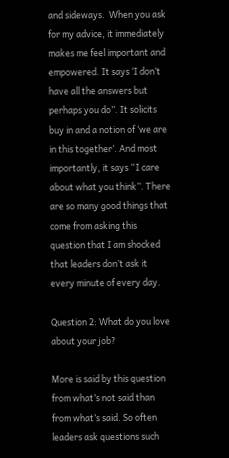and sideways.  When you ask for my advice, it immediately makes me feel important and empowered. It says ‘I don’t have all the answers but perhaps you do”. It solicits buy in and a notion of ‘we are in this together’. And most importantly, it says “I care about what you think”. There are so many good things that come from asking this question that I am shocked that leaders don’t ask it every minute of every day.

Question 2: What do you love about your job?

More is said by this question from what’s not said than from what’s said. So often leaders ask questions such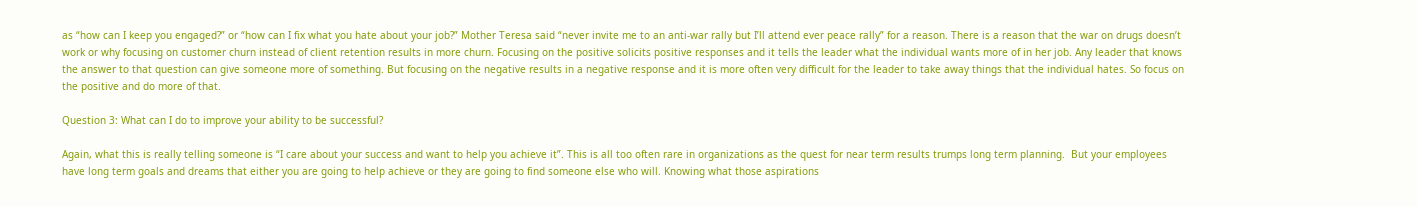as “how can I keep you engaged?” or “how can I fix what you hate about your job?” Mother Teresa said “never invite me to an anti-war rally but I’ll attend ever peace rally” for a reason. There is a reason that the war on drugs doesn’t work or why focusing on customer churn instead of client retention results in more churn. Focusing on the positive solicits positive responses and it tells the leader what the individual wants more of in her job. Any leader that knows the answer to that question can give someone more of something. But focusing on the negative results in a negative response and it is more often very difficult for the leader to take away things that the individual hates. So focus on the positive and do more of that.

Question 3: What can I do to improve your ability to be successful?

Again, what this is really telling someone is “I care about your success and want to help you achieve it”. This is all too often rare in organizations as the quest for near term results trumps long term planning.  But your employees have long term goals and dreams that either you are going to help achieve or they are going to find someone else who will. Knowing what those aspirations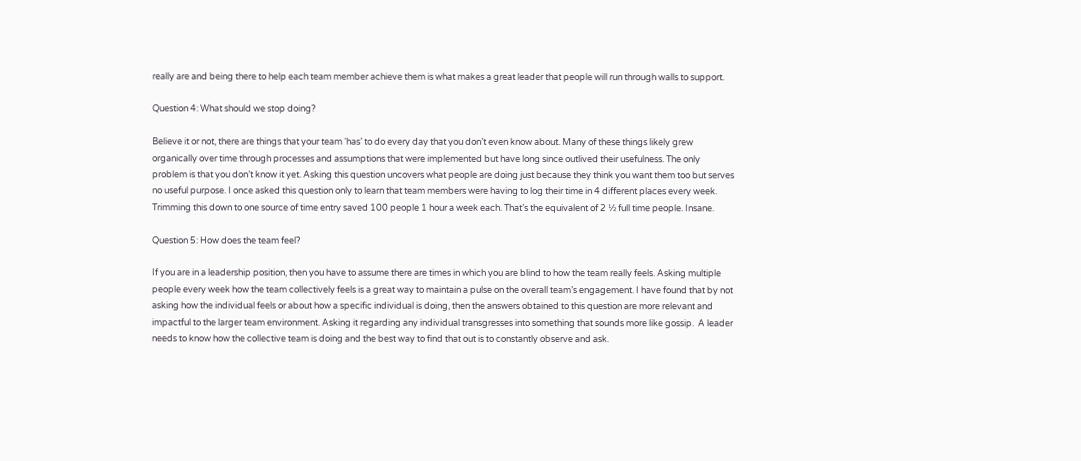really are and being there to help each team member achieve them is what makes a great leader that people will run through walls to support.

Question 4: What should we stop doing?

Believe it or not, there are things that your team ‘has’ to do every day that you don’t even know about. Many of these things likely grew organically over time through processes and assumptions that were implemented but have long since outlived their usefulness. The only problem is that you don’t know it yet. Asking this question uncovers what people are doing just because they think you want them too but serves no useful purpose. I once asked this question only to learn that team members were having to log their time in 4 different places every week. Trimming this down to one source of time entry saved 100 people 1 hour a week each. That’s the equivalent of 2 ½ full time people. Insane.

Question 5: How does the team feel?

If you are in a leadership position, then you have to assume there are times in which you are blind to how the team really feels. Asking multiple people every week how the team collectively feels is a great way to maintain a pulse on the overall team’s engagement. I have found that by not asking how the individual feels or about how a specific individual is doing, then the answers obtained to this question are more relevant and impactful to the larger team environment. Asking it regarding any individual transgresses into something that sounds more like gossip.  A leader needs to know how the collective team is doing and the best way to find that out is to constantly observe and ask.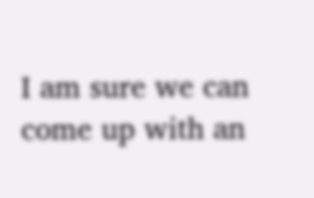I am sure we can come up with an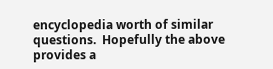encyclopedia worth of similar questions.  Hopefully the above provides a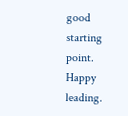good starting point.  Happy leading.